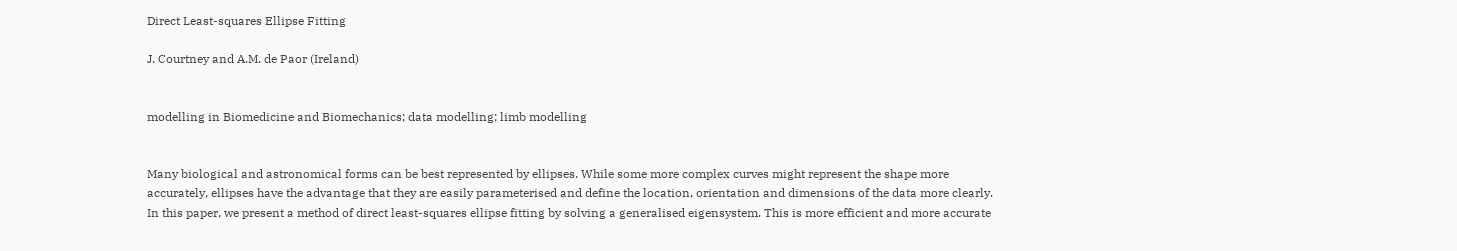Direct Least-squares Ellipse Fitting

J. Courtney and A.M. de Paor (Ireland)


modelling in Biomedicine and Biomechanics; data modelling; limb modelling


Many biological and astronomical forms can be best represented by ellipses. While some more complex curves might represent the shape more accurately, ellipses have the advantage that they are easily parameterised and define the location, orientation and dimensions of the data more clearly. In this paper, we present a method of direct least-squares ellipse fitting by solving a generalised eigensystem. This is more efficient and more accurate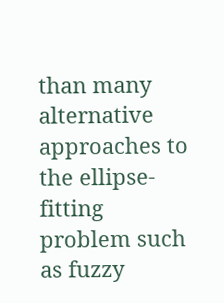than many alternative approaches to the ellipse-fitting problem such as fuzzy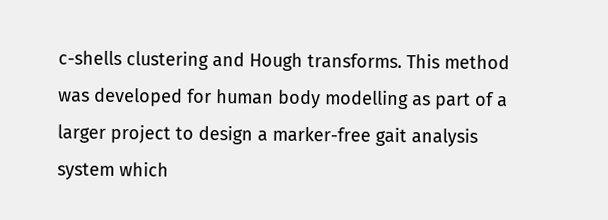c-shells clustering and Hough transforms. This method was developed for human body modelling as part of a larger project to design a marker-free gait analysis system which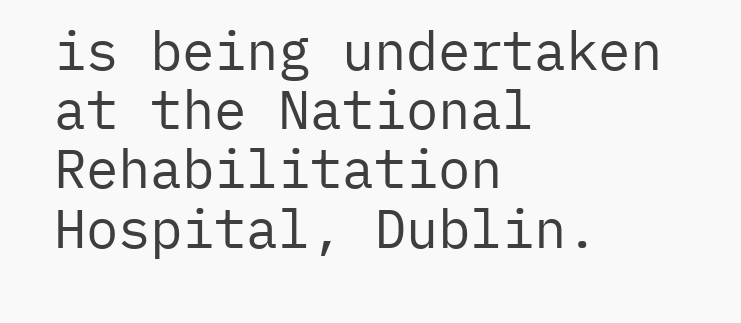is being undertaken at the National Rehabilitation Hospital, Dublin.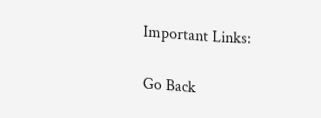Important Links:

Go Back